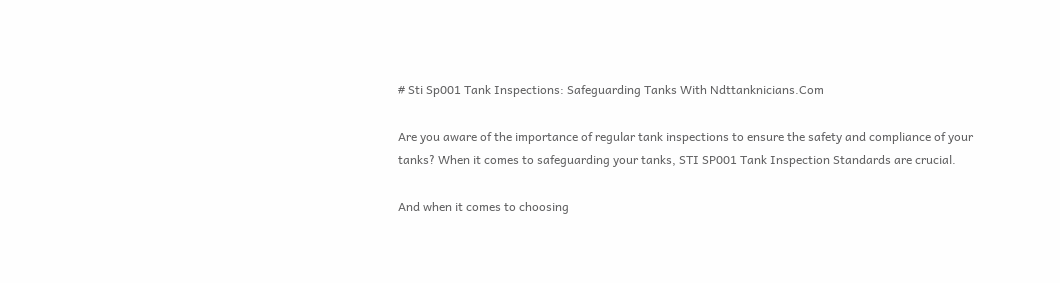# Sti Sp001 Tank Inspections: Safeguarding Tanks With Ndttanknicians.Com

Are you aware of the importance of regular tank inspections to ensure the safety and compliance of your tanks? When it comes to safeguarding your tanks, STI SP001 Tank Inspection Standards are crucial.

And when it comes to choosing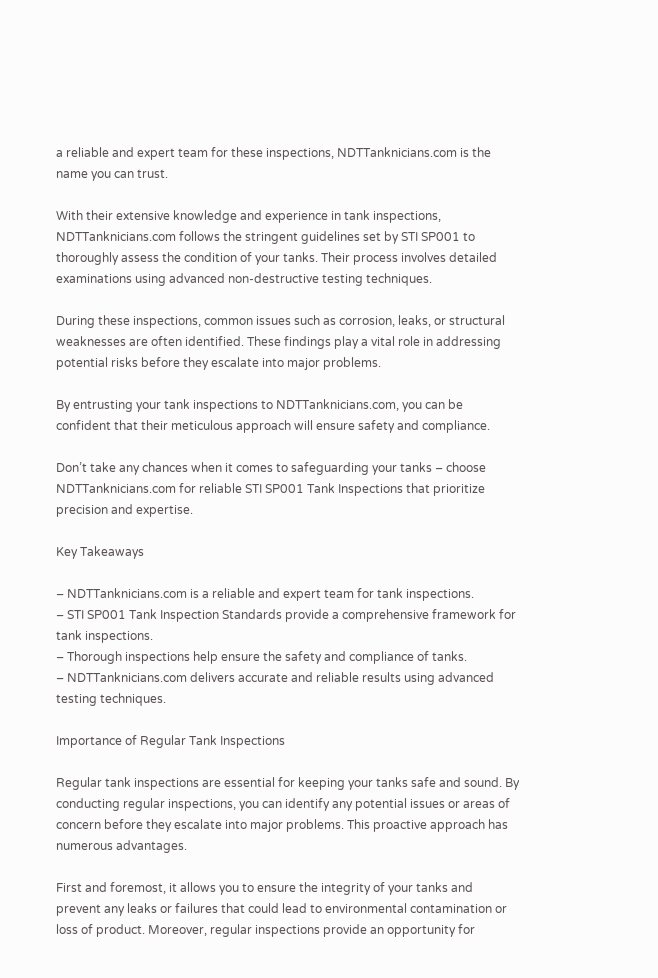a reliable and expert team for these inspections, NDTTanknicians.com is the name you can trust.

With their extensive knowledge and experience in tank inspections, NDTTanknicians.com follows the stringent guidelines set by STI SP001 to thoroughly assess the condition of your tanks. Their process involves detailed examinations using advanced non-destructive testing techniques.

During these inspections, common issues such as corrosion, leaks, or structural weaknesses are often identified. These findings play a vital role in addressing potential risks before they escalate into major problems.

By entrusting your tank inspections to NDTTanknicians.com, you can be confident that their meticulous approach will ensure safety and compliance.

Don’t take any chances when it comes to safeguarding your tanks – choose NDTTanknicians.com for reliable STI SP001 Tank Inspections that prioritize precision and expertise.

Key Takeaways

– NDTTanknicians.com is a reliable and expert team for tank inspections.
– STI SP001 Tank Inspection Standards provide a comprehensive framework for tank inspections.
– Thorough inspections help ensure the safety and compliance of tanks.
– NDTTanknicians.com delivers accurate and reliable results using advanced testing techniques.

Importance of Regular Tank Inspections

Regular tank inspections are essential for keeping your tanks safe and sound. By conducting regular inspections, you can identify any potential issues or areas of concern before they escalate into major problems. This proactive approach has numerous advantages.

First and foremost, it allows you to ensure the integrity of your tanks and prevent any leaks or failures that could lead to environmental contamination or loss of product. Moreover, regular inspections provide an opportunity for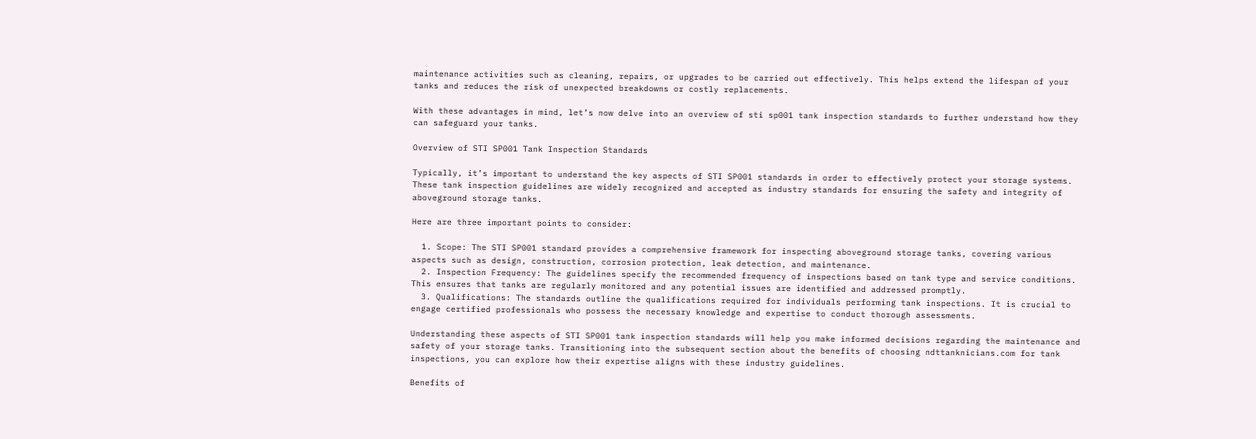maintenance activities such as cleaning, repairs, or upgrades to be carried out effectively. This helps extend the lifespan of your tanks and reduces the risk of unexpected breakdowns or costly replacements.

With these advantages in mind, let’s now delve into an overview of sti sp001 tank inspection standards to further understand how they can safeguard your tanks.

Overview of STI SP001 Tank Inspection Standards

Typically, it’s important to understand the key aspects of STI SP001 standards in order to effectively protect your storage systems. These tank inspection guidelines are widely recognized and accepted as industry standards for ensuring the safety and integrity of aboveground storage tanks.

Here are three important points to consider:

  1. Scope: The STI SP001 standard provides a comprehensive framework for inspecting aboveground storage tanks, covering various aspects such as design, construction, corrosion protection, leak detection, and maintenance.
  2. Inspection Frequency: The guidelines specify the recommended frequency of inspections based on tank type and service conditions. This ensures that tanks are regularly monitored and any potential issues are identified and addressed promptly.
  3. Qualifications: The standards outline the qualifications required for individuals performing tank inspections. It is crucial to engage certified professionals who possess the necessary knowledge and expertise to conduct thorough assessments.

Understanding these aspects of STI SP001 tank inspection standards will help you make informed decisions regarding the maintenance and safety of your storage tanks. Transitioning into the subsequent section about the benefits of choosing ndttanknicians.com for tank inspections, you can explore how their expertise aligns with these industry guidelines.

Benefits of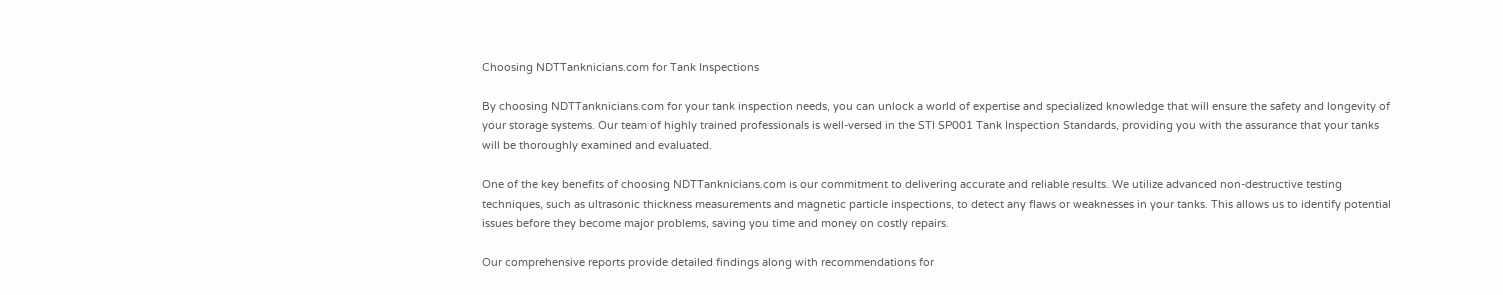Choosing NDTTanknicians.com for Tank Inspections

By choosing NDTTanknicians.com for your tank inspection needs, you can unlock a world of expertise and specialized knowledge that will ensure the safety and longevity of your storage systems. Our team of highly trained professionals is well-versed in the STI SP001 Tank Inspection Standards, providing you with the assurance that your tanks will be thoroughly examined and evaluated.

One of the key benefits of choosing NDTTanknicians.com is our commitment to delivering accurate and reliable results. We utilize advanced non-destructive testing techniques, such as ultrasonic thickness measurements and magnetic particle inspections, to detect any flaws or weaknesses in your tanks. This allows us to identify potential issues before they become major problems, saving you time and money on costly repairs.

Our comprehensive reports provide detailed findings along with recommendations for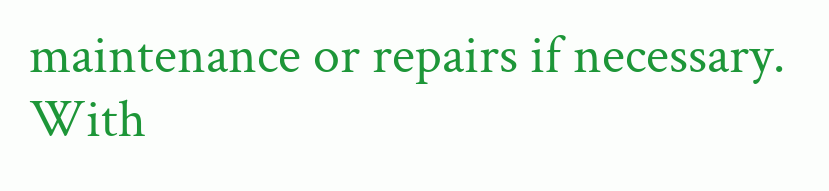maintenance or repairs if necessary. With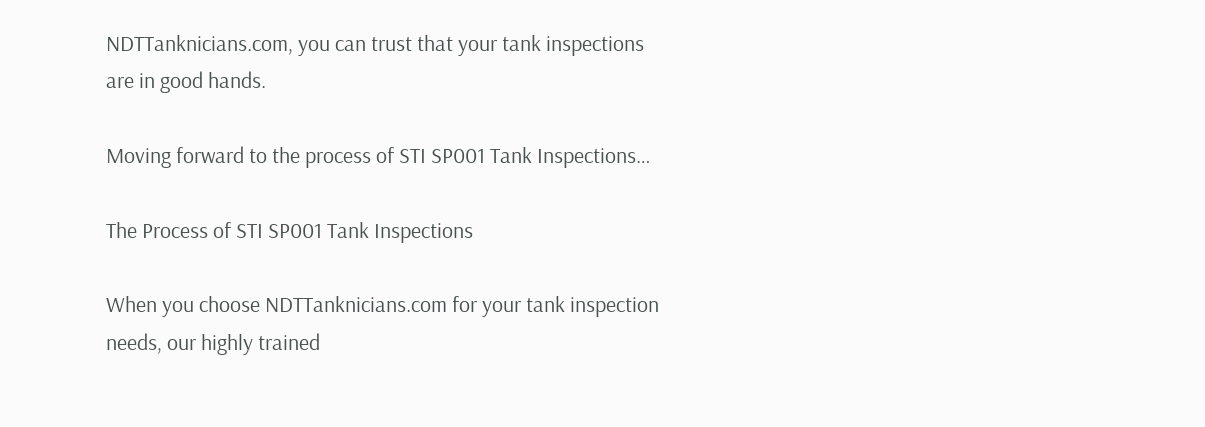NDTTanknicians.com, you can trust that your tank inspections are in good hands.

Moving forward to the process of STI SP001 Tank Inspections…

The Process of STI SP001 Tank Inspections

When you choose NDTTanknicians.com for your tank inspection needs, our highly trained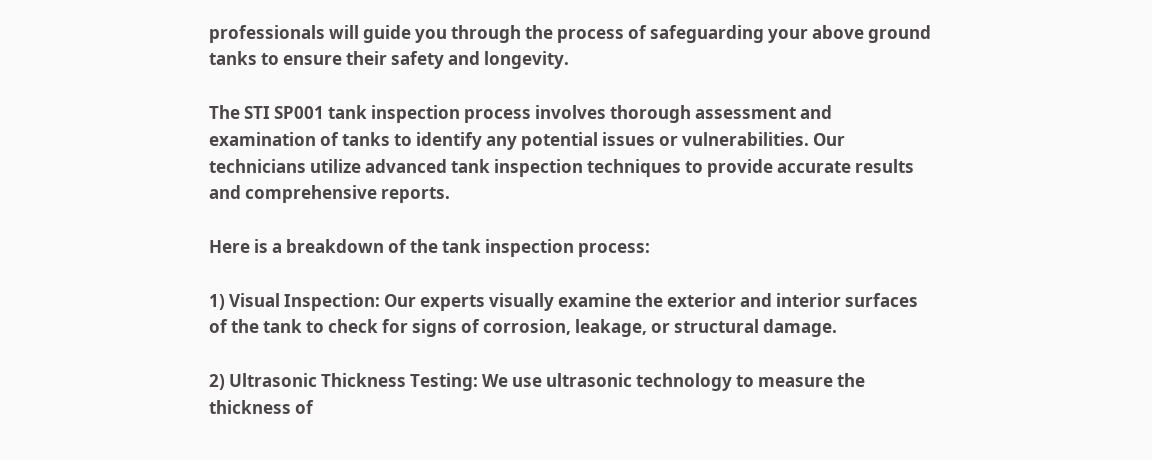professionals will guide you through the process of safeguarding your above ground tanks to ensure their safety and longevity.

The STI SP001 tank inspection process involves thorough assessment and examination of tanks to identify any potential issues or vulnerabilities. Our technicians utilize advanced tank inspection techniques to provide accurate results and comprehensive reports.

Here is a breakdown of the tank inspection process:

1) Visual Inspection: Our experts visually examine the exterior and interior surfaces of the tank to check for signs of corrosion, leakage, or structural damage.

2) Ultrasonic Thickness Testing: We use ultrasonic technology to measure the thickness of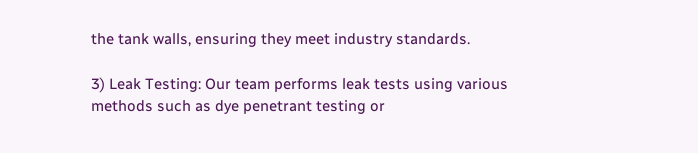the tank walls, ensuring they meet industry standards.

3) Leak Testing: Our team performs leak tests using various methods such as dye penetrant testing or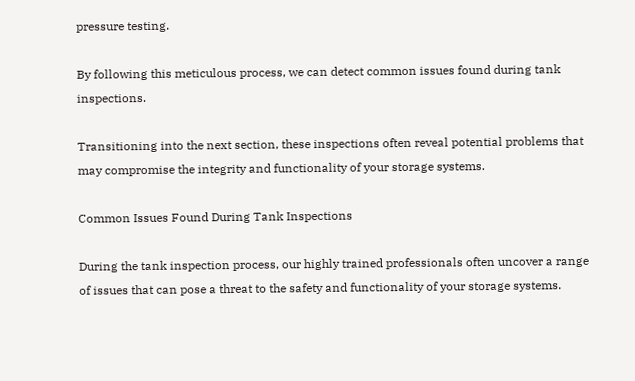pressure testing.

By following this meticulous process, we can detect common issues found during tank inspections.

Transitioning into the next section, these inspections often reveal potential problems that may compromise the integrity and functionality of your storage systems.

Common Issues Found During Tank Inspections

During the tank inspection process, our highly trained professionals often uncover a range of issues that can pose a threat to the safety and functionality of your storage systems.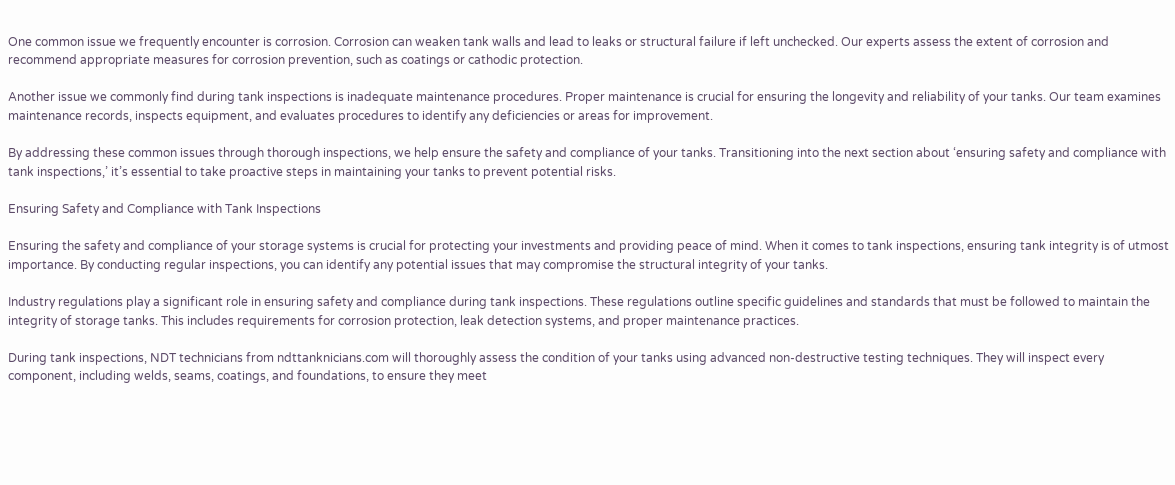One common issue we frequently encounter is corrosion. Corrosion can weaken tank walls and lead to leaks or structural failure if left unchecked. Our experts assess the extent of corrosion and recommend appropriate measures for corrosion prevention, such as coatings or cathodic protection.

Another issue we commonly find during tank inspections is inadequate maintenance procedures. Proper maintenance is crucial for ensuring the longevity and reliability of your tanks. Our team examines maintenance records, inspects equipment, and evaluates procedures to identify any deficiencies or areas for improvement.

By addressing these common issues through thorough inspections, we help ensure the safety and compliance of your tanks. Transitioning into the next section about ‘ensuring safety and compliance with tank inspections,’ it’s essential to take proactive steps in maintaining your tanks to prevent potential risks.

Ensuring Safety and Compliance with Tank Inspections

Ensuring the safety and compliance of your storage systems is crucial for protecting your investments and providing peace of mind. When it comes to tank inspections, ensuring tank integrity is of utmost importance. By conducting regular inspections, you can identify any potential issues that may compromise the structural integrity of your tanks.

Industry regulations play a significant role in ensuring safety and compliance during tank inspections. These regulations outline specific guidelines and standards that must be followed to maintain the integrity of storage tanks. This includes requirements for corrosion protection, leak detection systems, and proper maintenance practices.

During tank inspections, NDT technicians from ndttanknicians.com will thoroughly assess the condition of your tanks using advanced non-destructive testing techniques. They will inspect every component, including welds, seams, coatings, and foundations, to ensure they meet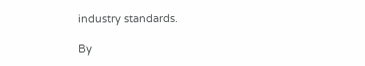industry standards.

By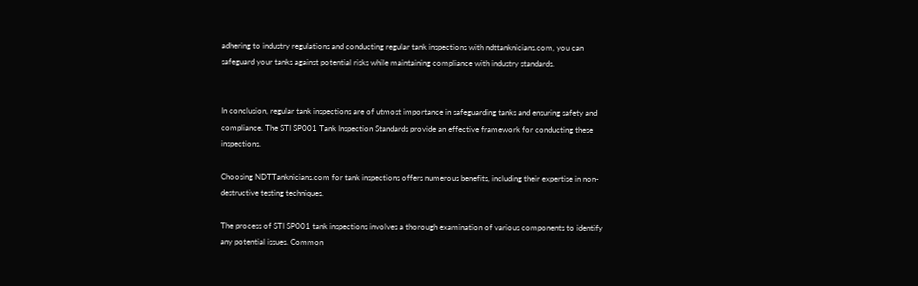adhering to industry regulations and conducting regular tank inspections with ndttanknicians.com, you can safeguard your tanks against potential risks while maintaining compliance with industry standards.


In conclusion, regular tank inspections are of utmost importance in safeguarding tanks and ensuring safety and compliance. The STI SP001 Tank Inspection Standards provide an effective framework for conducting these inspections.

Choosing NDTTanknicians.com for tank inspections offers numerous benefits, including their expertise in non-destructive testing techniques.

The process of STI SP001 tank inspections involves a thorough examination of various components to identify any potential issues. Common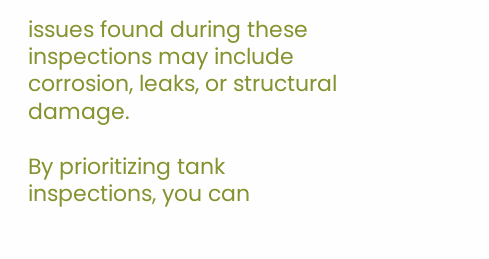issues found during these inspections may include corrosion, leaks, or structural damage.

By prioritizing tank inspections, you can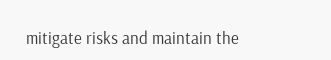mitigate risks and maintain the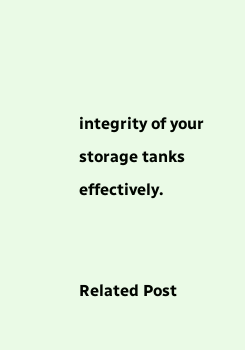integrity of your storage tanks effectively.


Related Post